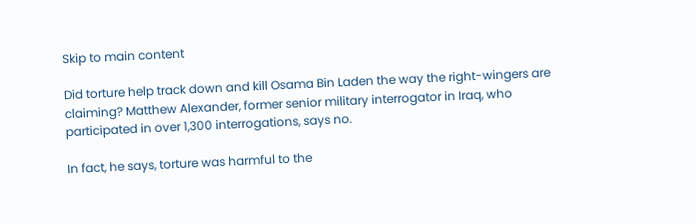Skip to main content

Did torture help track down and kill Osama Bin Laden the way the right-wingers are claiming? Matthew Alexander, former senior military interrogator in Iraq, who participated in over 1,300 interrogations, says no.

In fact, he says, torture was harmful to the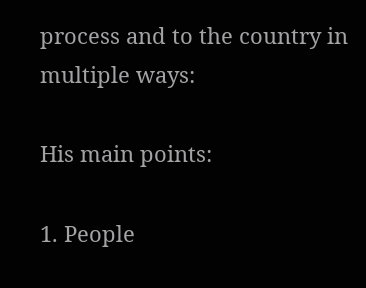process and to the country in multiple ways:

His main points:

1. People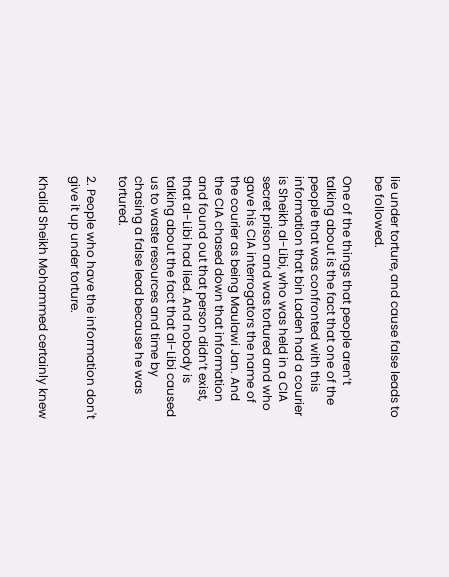lie under torture, and cause false leads to be followed.

One of the things that people aren’t talking about is the fact that one of the people that was confronted with this information that bin Laden had a courier is Sheikh al-Libi, who was held in a CIA secret prison and was tortured and who gave his CIA interrogators the name of the courier as being Maulawi Jan. And the CIA chased down that information and found out that person didn’t exist, that al-Libi had lied. And nobody is talking about the fact that al-Libi caused us to waste resources and time by chasing a false lead because he was tortured.

2. People who have the information don't give it up under torture.

Khalid Sheikh Mohammed certainly knew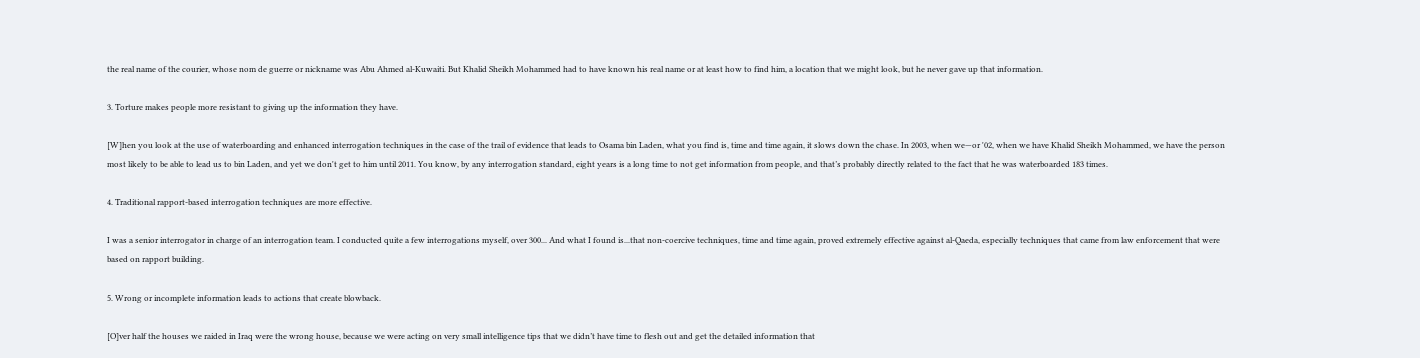the real name of the courier, whose nom de guerre or nickname was Abu Ahmed al-Kuwaiti. But Khalid Sheikh Mohammed had to have known his real name or at least how to find him, a location that we might look, but he never gave up that information.

3. Torture makes people more resistant to giving up the information they have.

[W]hen you look at the use of waterboarding and enhanced interrogation techniques in the case of the trail of evidence that leads to Osama bin Laden, what you find is, time and time again, it slows down the chase. In 2003, when we—or '02, when we have Khalid Sheikh Mohammed, we have the person most likely to be able to lead us to bin Laden, and yet we don't get to him until 2011. You know, by any interrogation standard, eight years is a long time to not get information from people, and that’s probably directly related to the fact that he was waterboarded 183 times.

4. Traditional rapport-based interrogation techniques are more effective.

I was a senior interrogator in charge of an interrogation team. I conducted quite a few interrogations myself, over 300... And what I found is...that non-coercive techniques, time and time again, proved extremely effective against al-Qaeda, especially techniques that came from law enforcement that were based on rapport building.

5. Wrong or incomplete information leads to actions that create blowback.

[O]ver half the houses we raided in Iraq were the wrong house, because we were acting on very small intelligence tips that we didn’t have time to flesh out and get the detailed information that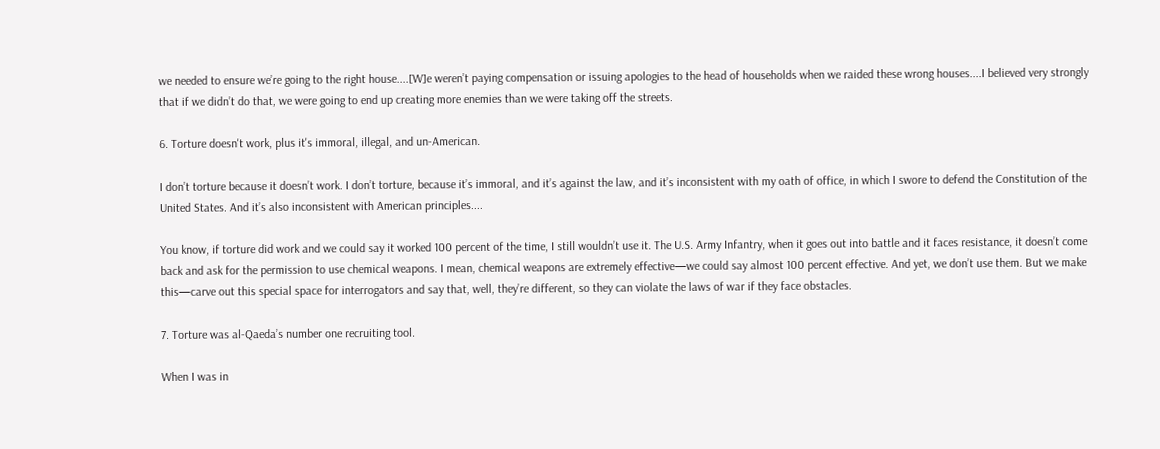we needed to ensure we’re going to the right house....[W]e weren’t paying compensation or issuing apologies to the head of households when we raided these wrong houses....I believed very strongly that if we didn’t do that, we were going to end up creating more enemies than we were taking off the streets.

6. Torture doesn't work, plus it's immoral, illegal, and un-American.

I don’t torture because it doesn’t work. I don’t torture, because it’s immoral, and it’s against the law, and it’s inconsistent with my oath of office, in which I swore to defend the Constitution of the United States. And it’s also inconsistent with American principles....

You know, if torture did work and we could say it worked 100 percent of the time, I still wouldn’t use it. The U.S. Army Infantry, when it goes out into battle and it faces resistance, it doesn’t come back and ask for the permission to use chemical weapons. I mean, chemical weapons are extremely effective—we could say almost 100 percent effective. And yet, we don’t use them. But we make this—carve out this special space for interrogators and say that, well, they’re different, so they can violate the laws of war if they face obstacles.

7. Torture was al-Qaeda’s number one recruiting tool.

When I was in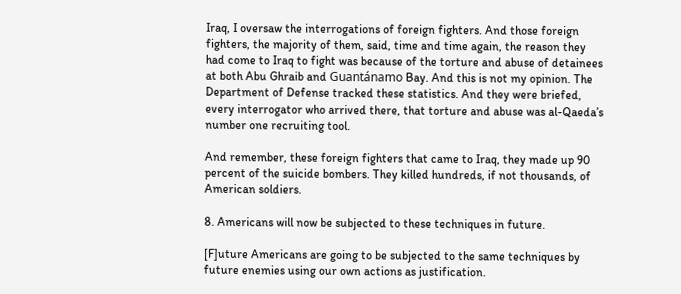Iraq, I oversaw the interrogations of foreign fighters. And those foreign fighters, the majority of them, said, time and time again, the reason they had come to Iraq to fight was because of the torture and abuse of detainees at both Abu Ghraib and Guantánamo Bay. And this is not my opinion. The Department of Defense tracked these statistics. And they were briefed, every interrogator who arrived there, that torture and abuse was al-Qaeda’s number one recruiting tool.

And remember, these foreign fighters that came to Iraq, they made up 90 percent of the suicide bombers. They killed hundreds, if not thousands, of American soldiers.

8. Americans will now be subjected to these techniques in future.

[F]uture Americans are going to be subjected to the same techniques by future enemies using our own actions as justification.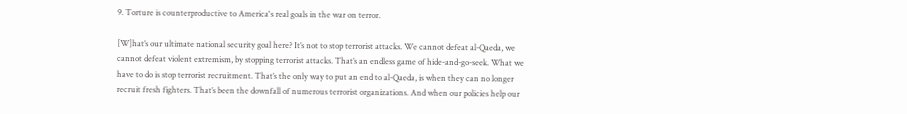9. Torture is counterproductive to America's real goals in the war on terror.

[W]hat’s our ultimate national security goal here? It’s not to stop terrorist attacks. We cannot defeat al-Qaeda, we cannot defeat violent extremism, by stopping terrorist attacks. That’s an endless game of hide-and-go-seek. What we have to do is stop terrorist recruitment. That’s the only way to put an end to al-Qaeda, is when they can no longer recruit fresh fighters. That’s been the downfall of numerous terrorist organizations. And when our policies help our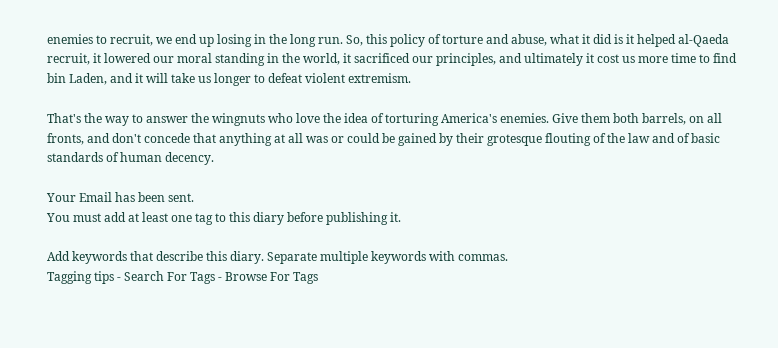enemies to recruit, we end up losing in the long run. So, this policy of torture and abuse, what it did is it helped al-Qaeda recruit, it lowered our moral standing in the world, it sacrificed our principles, and ultimately it cost us more time to find bin Laden, and it will take us longer to defeat violent extremism.

That's the way to answer the wingnuts who love the idea of torturing America's enemies. Give them both barrels, on all fronts, and don't concede that anything at all was or could be gained by their grotesque flouting of the law and of basic standards of human decency.

Your Email has been sent.
You must add at least one tag to this diary before publishing it.

Add keywords that describe this diary. Separate multiple keywords with commas.
Tagging tips - Search For Tags - Browse For Tags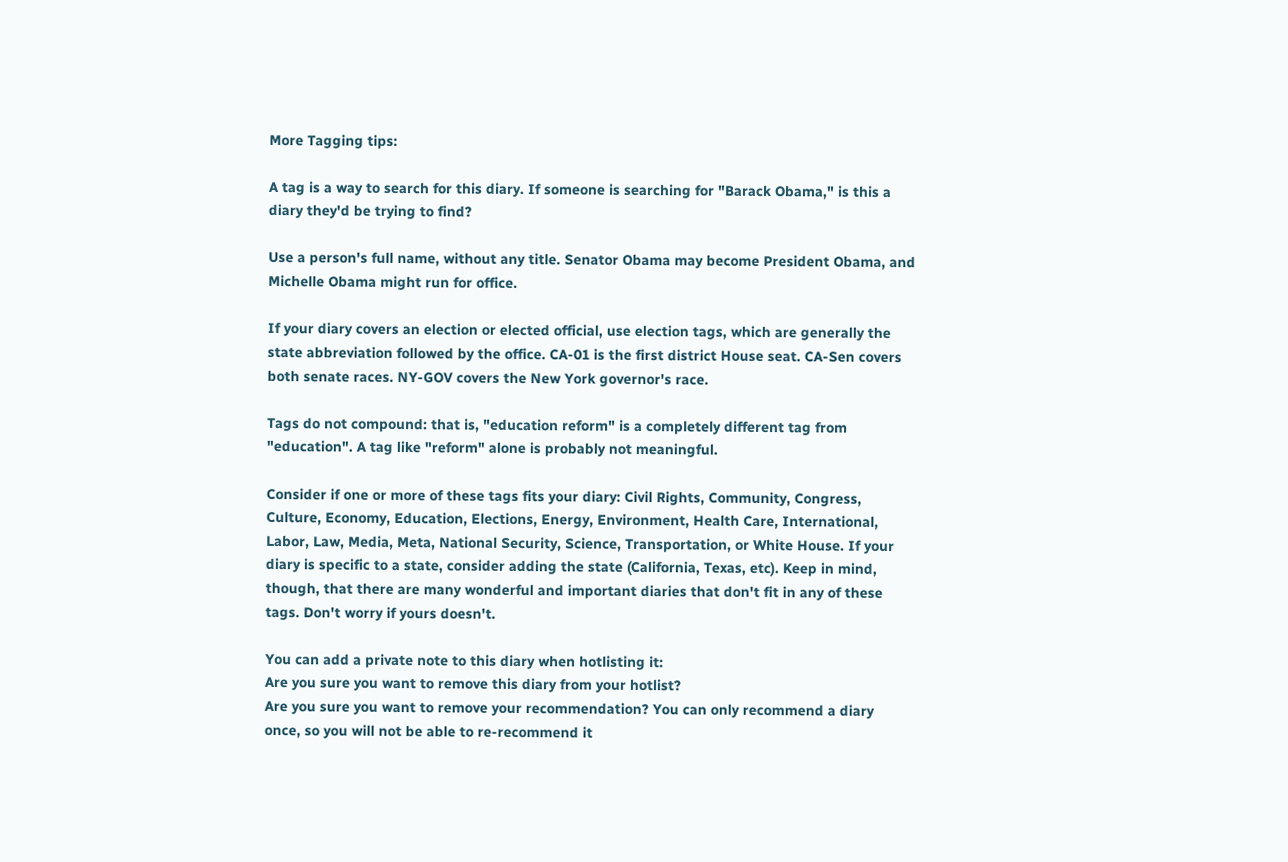More Tagging tips:

A tag is a way to search for this diary. If someone is searching for "Barack Obama," is this a diary they'd be trying to find?

Use a person's full name, without any title. Senator Obama may become President Obama, and Michelle Obama might run for office.

If your diary covers an election or elected official, use election tags, which are generally the state abbreviation followed by the office. CA-01 is the first district House seat. CA-Sen covers both senate races. NY-GOV covers the New York governor's race.

Tags do not compound: that is, "education reform" is a completely different tag from "education". A tag like "reform" alone is probably not meaningful.

Consider if one or more of these tags fits your diary: Civil Rights, Community, Congress, Culture, Economy, Education, Elections, Energy, Environment, Health Care, International, Labor, Law, Media, Meta, National Security, Science, Transportation, or White House. If your diary is specific to a state, consider adding the state (California, Texas, etc). Keep in mind, though, that there are many wonderful and important diaries that don't fit in any of these tags. Don't worry if yours doesn't.

You can add a private note to this diary when hotlisting it:
Are you sure you want to remove this diary from your hotlist?
Are you sure you want to remove your recommendation? You can only recommend a diary once, so you will not be able to re-recommend it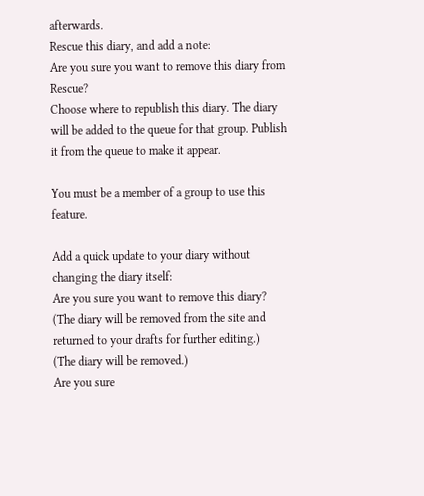afterwards.
Rescue this diary, and add a note:
Are you sure you want to remove this diary from Rescue?
Choose where to republish this diary. The diary will be added to the queue for that group. Publish it from the queue to make it appear.

You must be a member of a group to use this feature.

Add a quick update to your diary without changing the diary itself:
Are you sure you want to remove this diary?
(The diary will be removed from the site and returned to your drafts for further editing.)
(The diary will be removed.)
Are you sure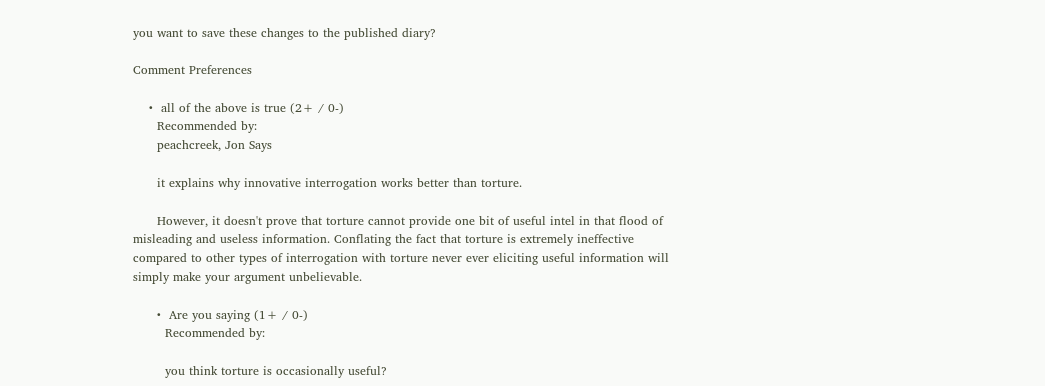you want to save these changes to the published diary?

Comment Preferences

    •  all of the above is true (2+ / 0-)
      Recommended by:
      peachcreek, Jon Says

      it explains why innovative interrogation works better than torture.

      However, it doesn't prove that torture cannot provide one bit of useful intel in that flood of misleading and useless information. Conflating the fact that torture is extremely ineffective compared to other types of interrogation with torture never ever eliciting useful information will simply make your argument unbelievable.

      •  Are you saying (1+ / 0-)
        Recommended by:

        you think torture is occasionally useful?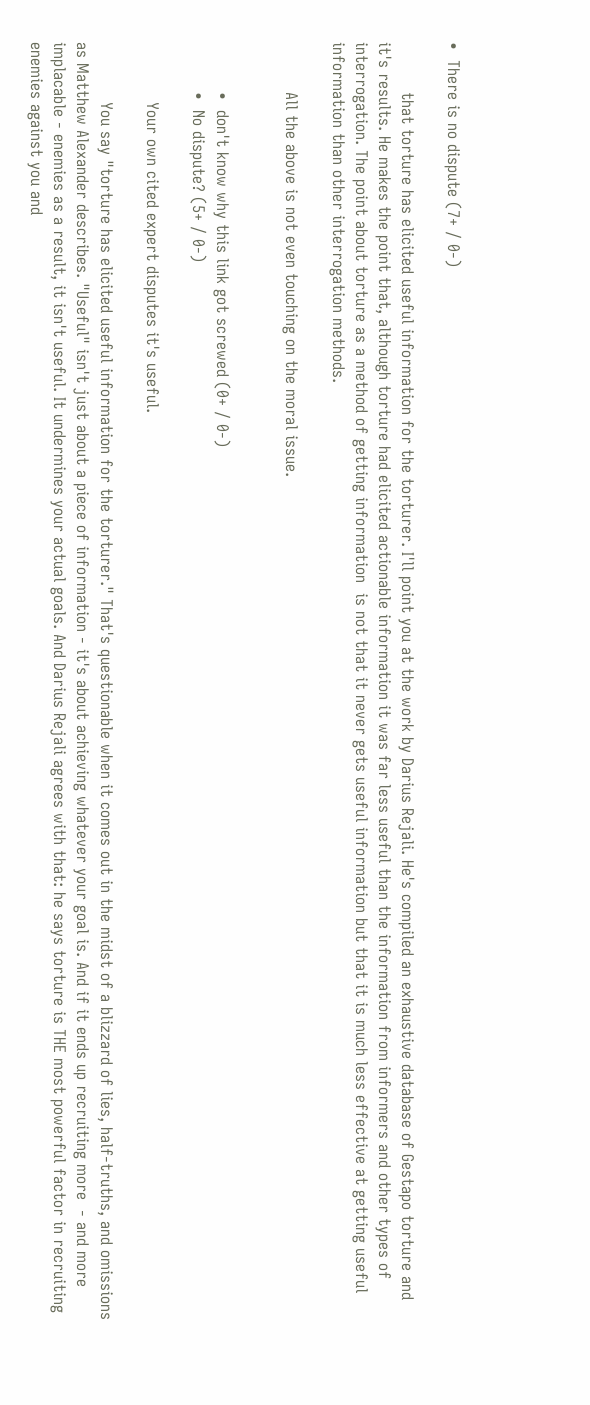•  There is no dispute (7+ / 0-)

          that torture has elicited useful information for the torturer. I'll point you at the work by Darius Rejali. He's compiled an exhaustive database of Gestapo torture and it's results. He makes the point that, although torture had elicited actionable information it was far less useful than the information from informers and other types of interrogation. The point about torture as a method of getting information  is not that it never gets useful information but that it is much less effective at getting useful information than other interrogation methods.

          All the above is not even touching on the moral issue.


          •  don't know why this link got screwed (0+ / 0-)
          •  No dispute? (5+ / 0-)

            Your own cited expert disputes it's useful.

            You say "torture has elicited useful information for the torturer." That's questionable when it comes out in the midst of a blizzard of lies, half-truths, and omissions as Matthew Alexander describes. "Useful" isn't just about a piece of information - it's about achieving whatever your goal is. And if it ends up recruiting more  - and more implacable - enemies as a result, it isn't useful. It undermines your actual goals. And Darius Rejali agrees with that: he says torture is THE most powerful factor in recruiting enemies against you and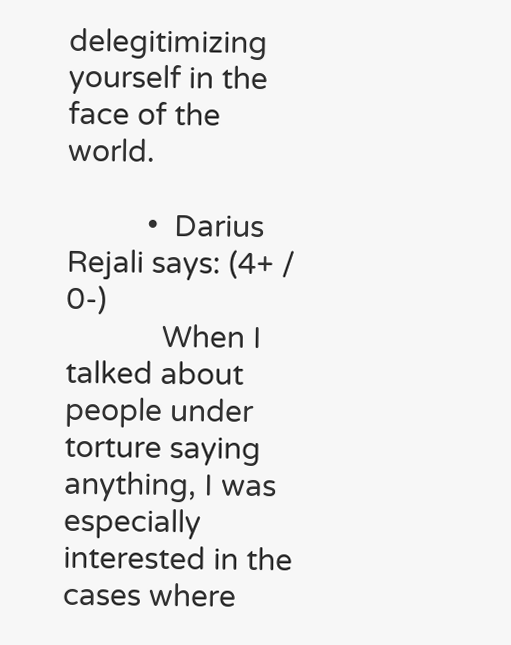delegitimizing yourself in the face of the world.

          •  Darius Rejali says: (4+ / 0-)
            When I talked about people under torture saying anything, I was especially interested in the cases where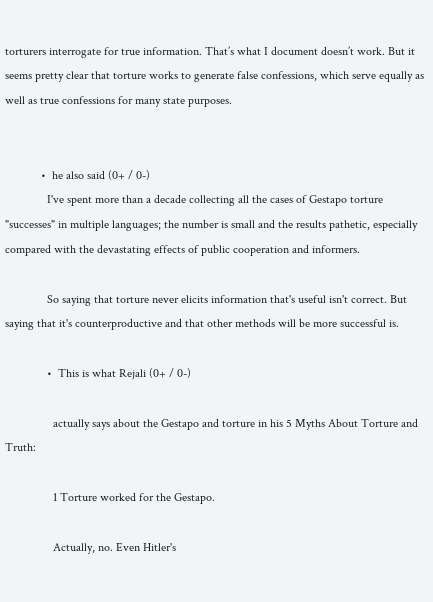torturers interrogate for true information. That’s what I document doesn’t work. But it seems pretty clear that torture works to generate false confessions, which serve equally as well as true confessions for many state purposes.


            •  he also said (0+ / 0-)
              I've spent more than a decade collecting all the cases of Gestapo torture "successes" in multiple languages; the number is small and the results pathetic, especially compared with the devastating effects of public cooperation and informers.

              So saying that torture never elicits information that's useful isn't correct. But saying that it's counterproductive and that other methods will be more successful is.

              •  This is what Rejali (0+ / 0-)

                actually says about the Gestapo and torture in his 5 Myths About Torture and Truth:

                1 Torture worked for the Gestapo.

                Actually, no. Even Hitler's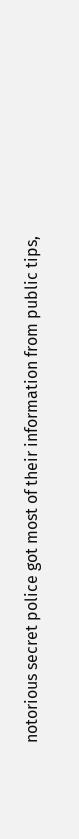notorious secret police got most of their information from public tips,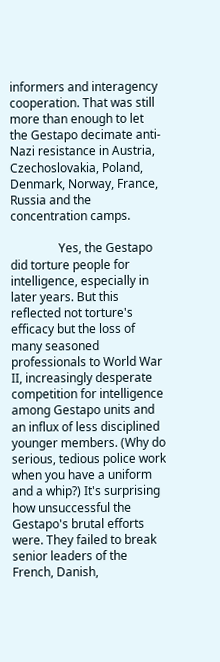informers and interagency cooperation. That was still more than enough to let the Gestapo decimate anti-Nazi resistance in Austria, Czechoslovakia, Poland, Denmark, Norway, France, Russia and the concentration camps.

                Yes, the Gestapo did torture people for intelligence, especially in later years. But this reflected not torture's efficacy but the loss of many seasoned professionals to World War II, increasingly desperate competition for intelligence among Gestapo units and an influx of less disciplined younger members. (Why do serious, tedious police work when you have a uniform and a whip?) It's surprising how unsuccessful the Gestapo's brutal efforts were. They failed to break senior leaders of the French, Danish,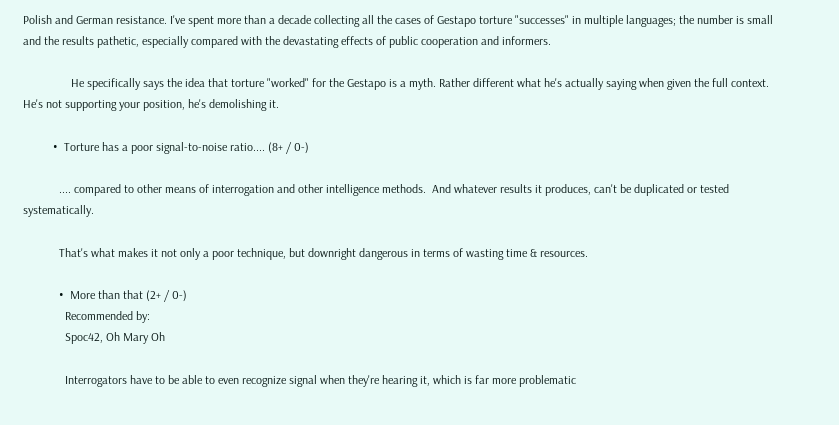Polish and German resistance. I've spent more than a decade collecting all the cases of Gestapo torture "successes" in multiple languages; the number is small and the results pathetic, especially compared with the devastating effects of public cooperation and informers.

                He specifically says the idea that torture "worked" for the Gestapo is a myth. Rather different what he's actually saying when given the full context. He's not supporting your position, he's demolishing it.

          •  Torture has a poor signal-to-noise ratio.... (8+ / 0-)

            .... compared to other means of interrogation and other intelligence methods.  And whatever results it produces, can't be duplicated or tested systematically.

            That's what makes it not only a poor technique, but downright dangerous in terms of wasting time & resources.

            •  More than that (2+ / 0-)
              Recommended by:
              Spoc42, Oh Mary Oh

              Interrogators have to be able to even recognize signal when they're hearing it, which is far more problematic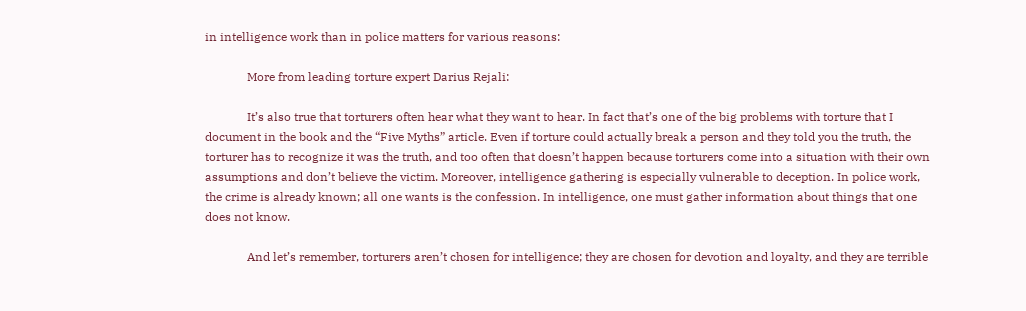in intelligence work than in police matters for various reasons:

              More from leading torture expert Darius Rejali:

              It’s also true that torturers often hear what they want to hear. In fact that’s one of the big problems with torture that I document in the book and the “Five Myths” article. Even if torture could actually break a person and they told you the truth, the torturer has to recognize it was the truth, and too often that doesn’t happen because torturers come into a situation with their own assumptions and don’t believe the victim. Moreover, intelligence gathering is especially vulnerable to deception. In police work, the crime is already known; all one wants is the confession. In intelligence, one must gather information about things that one does not know.

              And let’s remember, torturers aren’t chosen for intelligence; they are chosen for devotion and loyalty, and they are terrible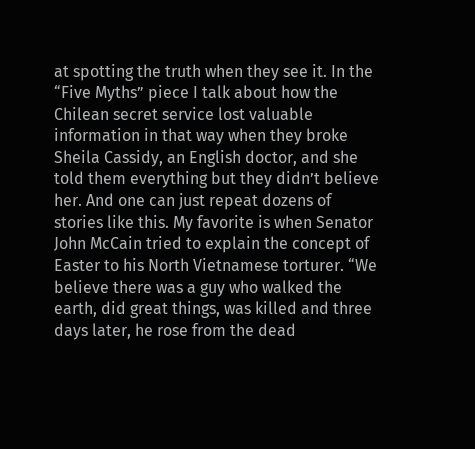at spotting the truth when they see it. In the “Five Myths” piece I talk about how the Chilean secret service lost valuable information in that way when they broke Sheila Cassidy, an English doctor, and she told them everything but they didn’t believe her. And one can just repeat dozens of stories like this. My favorite is when Senator John McCain tried to explain the concept of Easter to his North Vietnamese torturer. “We believe there was a guy who walked the earth, did great things, was killed and three days later, he rose from the dead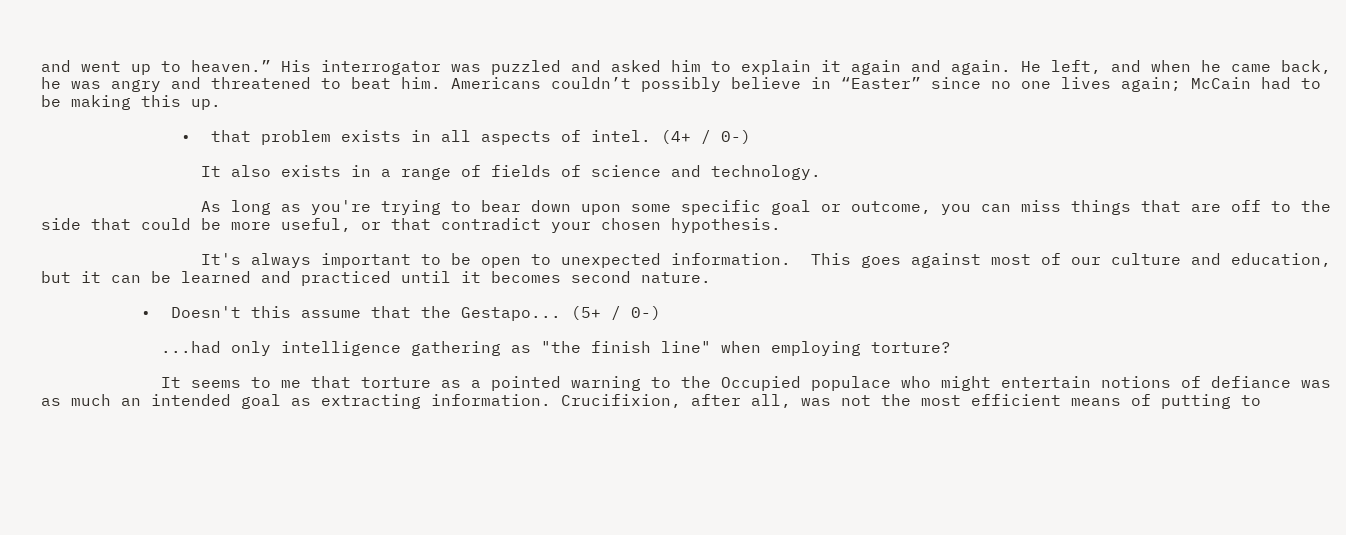and went up to heaven.” His interrogator was puzzled and asked him to explain it again and again. He left, and when he came back, he was angry and threatened to beat him. Americans couldn’t possibly believe in “Easter” since no one lives again; McCain had to be making this up.

              •  that problem exists in all aspects of intel. (4+ / 0-)

                It also exists in a range of fields of science and technology.

                As long as you're trying to bear down upon some specific goal or outcome, you can miss things that are off to the side that could be more useful, or that contradict your chosen hypothesis.

                It's always important to be open to unexpected information.  This goes against most of our culture and education, but it can be learned and practiced until it becomes second nature.

          •  Doesn't this assume that the Gestapo... (5+ / 0-)

            ...had only intelligence gathering as "the finish line" when employing torture?

            It seems to me that torture as a pointed warning to the Occupied populace who might entertain notions of defiance was as much an intended goal as extracting information. Crucifixion, after all, was not the most efficient means of putting to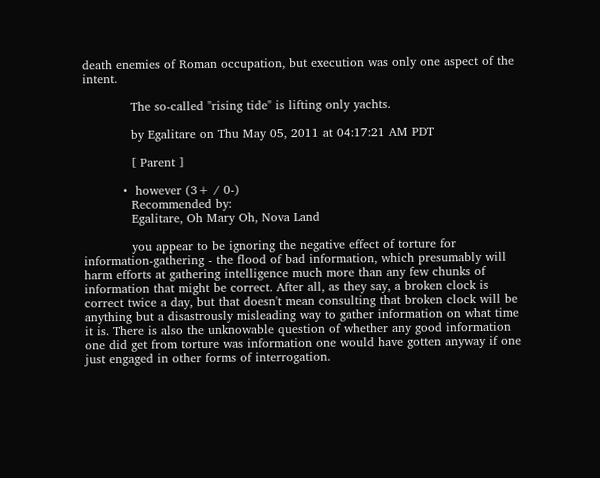death enemies of Roman occupation, but execution was only one aspect of the intent.

            The so-called "rising tide" is lifting only yachts.

            by Egalitare on Thu May 05, 2011 at 04:17:21 AM PDT

            [ Parent ]

          •  however (3+ / 0-)
            Recommended by:
            Egalitare, Oh Mary Oh, Nova Land

            you appear to be ignoring the negative effect of torture for information-gathering - the flood of bad information, which presumably will harm efforts at gathering intelligence much more than any few chunks of information that might be correct. After all, as they say, a broken clock is correct twice a day, but that doesn't mean consulting that broken clock will be anything but a disastrously misleading way to gather information on what time it is. There is also the unknowable question of whether any good information one did get from torture was information one would have gotten anyway if one just engaged in other forms of interrogation.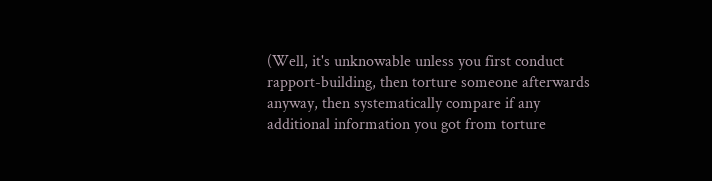(Well, it's unknowable unless you first conduct rapport-building, then torture someone afterwards anyway, then systematically compare if any additional information you got from torture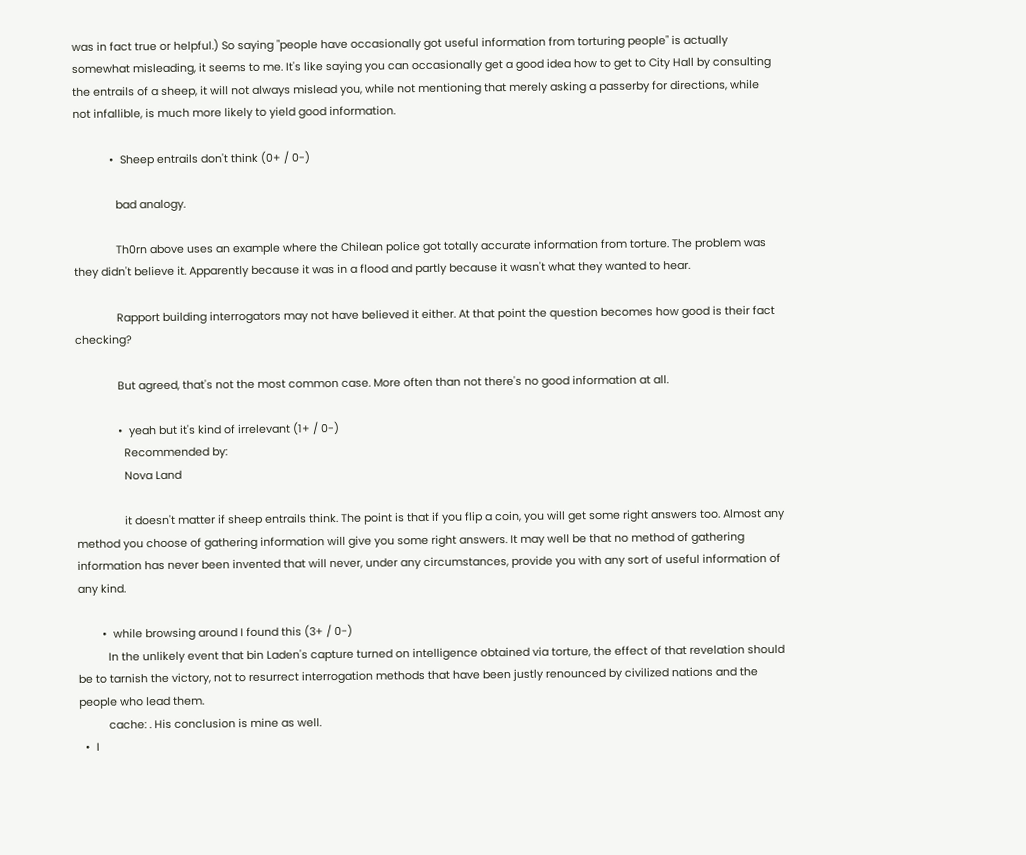was in fact true or helpful.) So saying "people have occasionally got useful information from torturing people" is actually somewhat misleading, it seems to me. It's like saying you can occasionally get a good idea how to get to City Hall by consulting the entrails of a sheep, it will not always mislead you, while not mentioning that merely asking a passerby for directions, while not infallible, is much more likely to yield good information.

            •  Sheep entrails don't think (0+ / 0-)

              bad analogy.

              Th0rn above uses an example where the Chilean police got totally accurate information from torture. The problem was they didn't believe it. Apparently because it was in a flood and partly because it wasn't what they wanted to hear.

              Rapport building interrogators may not have believed it either. At that point the question becomes how good is their fact checking?

              But agreed, that's not the most common case. More often than not there's no good information at all.

              •  yeah but it's kind of irrelevant (1+ / 0-)
                Recommended by:
                Nova Land

                it doesn't matter if sheep entrails think. The point is that if you flip a coin, you will get some right answers too. Almost any method you choose of gathering information will give you some right answers. It may well be that no method of gathering information has never been invented that will never, under any circumstances, provide you with any sort of useful information of any kind.

        •  while browsing around I found this (3+ / 0-)
          In the unlikely event that bin Laden's capture turned on intelligence obtained via torture, the effect of that revelation should be to tarnish the victory, not to resurrect interrogation methods that have been justly renounced by civilized nations and the people who lead them.
          cache: . His conclusion is mine as well.
  •  I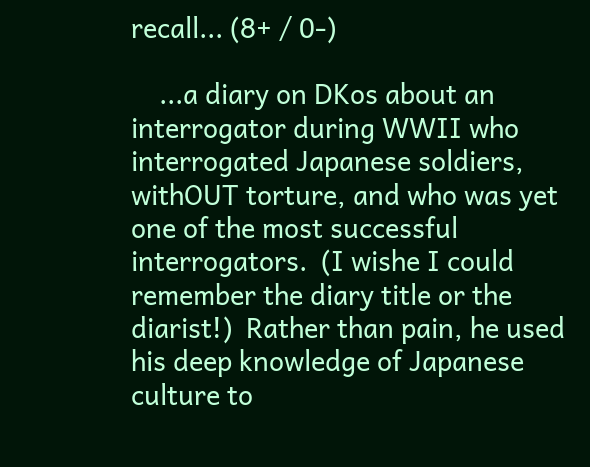recall... (8+ / 0-)

    ...a diary on DKos about an interrogator during WWII who interrogated Japanese soldiers, withOUT torture, and who was yet one of the most successful interrogators.  (I wishe I could remember the diary title or the diarist!)  Rather than pain, he used his deep knowledge of Japanese culture to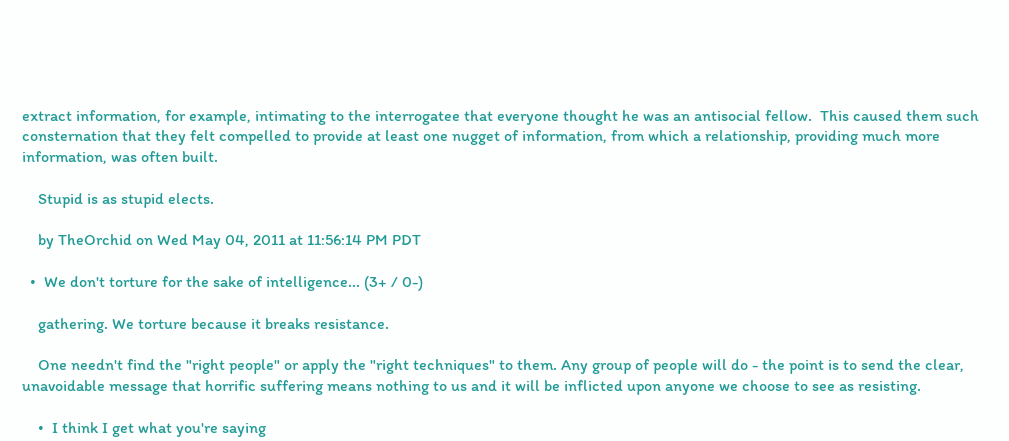extract information, for example, intimating to the interrogatee that everyone thought he was an antisocial fellow.  This caused them such consternation that they felt compelled to provide at least one nugget of information, from which a relationship, providing much more information, was often built.

    Stupid is as stupid elects.

    by TheOrchid on Wed May 04, 2011 at 11:56:14 PM PDT

  •  We don't torture for the sake of intelligence... (3+ / 0-)

    gathering. We torture because it breaks resistance.

    One needn't find the "right people" or apply the "right techniques" to them. Any group of people will do - the point is to send the clear, unavoidable message that horrific suffering means nothing to us and it will be inflicted upon anyone we choose to see as resisting.

    •  I think I get what you're saying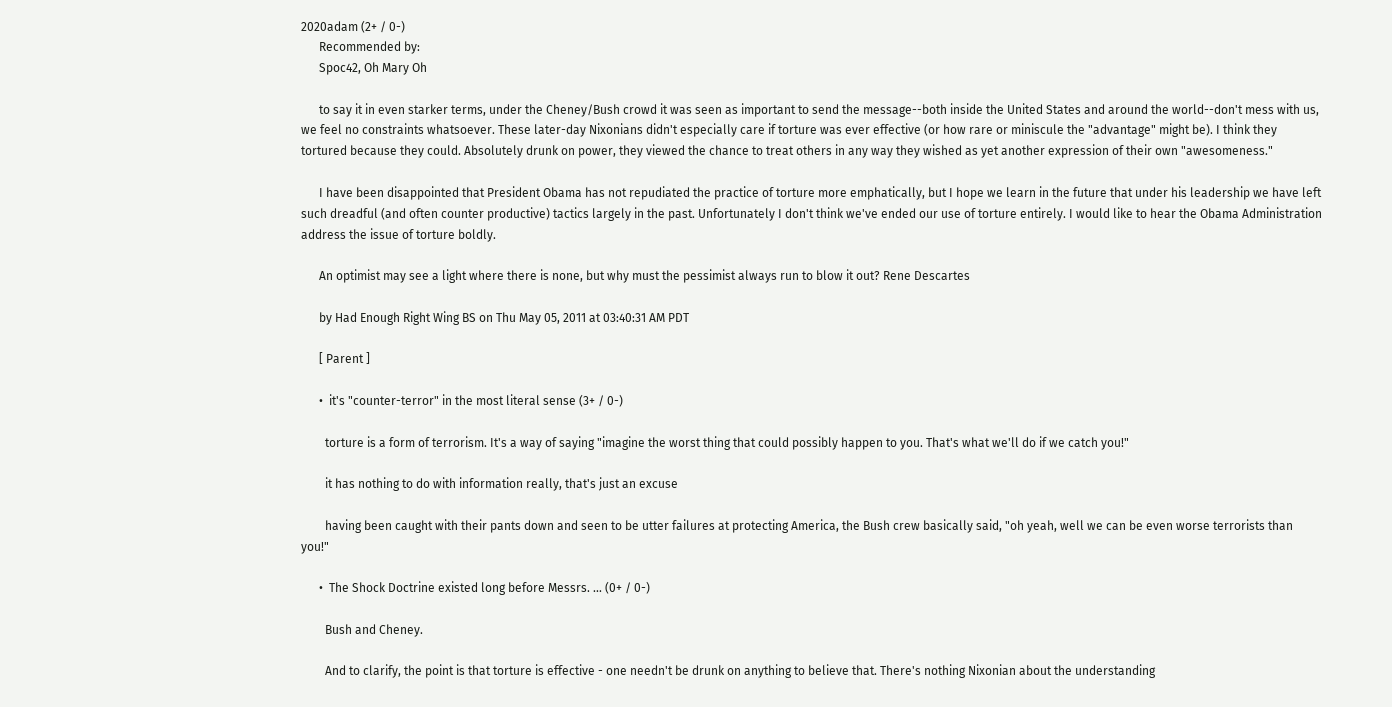2020adam (2+ / 0-)
      Recommended by:
      Spoc42, Oh Mary Oh

      to say it in even starker terms, under the Cheney/Bush crowd it was seen as important to send the message--both inside the United States and around the world--don't mess with us, we feel no constraints whatsoever. These later-day Nixonians didn't especially care if torture was ever effective (or how rare or miniscule the "advantage" might be). I think they tortured because they could. Absolutely drunk on power, they viewed the chance to treat others in any way they wished as yet another expression of their own "awesomeness."

      I have been disappointed that President Obama has not repudiated the practice of torture more emphatically, but I hope we learn in the future that under his leadership we have left such dreadful (and often counter productive) tactics largely in the past. Unfortunately I don't think we've ended our use of torture entirely. I would like to hear the Obama Administration address the issue of torture boldly.

      An optimist may see a light where there is none, but why must the pessimist always run to blow it out? Rene Descartes

      by Had Enough Right Wing BS on Thu May 05, 2011 at 03:40:31 AM PDT

      [ Parent ]

      •  it's "counter-terror" in the most literal sense (3+ / 0-)

        torture is a form of terrorism. It's a way of saying "imagine the worst thing that could possibly happen to you. That's what we'll do if we catch you!"

        it has nothing to do with information really, that's just an excuse

        having been caught with their pants down and seen to be utter failures at protecting America, the Bush crew basically said, "oh yeah, well we can be even worse terrorists than you!"

      •  The Shock Doctrine existed long before Messrs. ... (0+ / 0-)

        Bush and Cheney.

        And to clarify, the point is that torture is effective - one needn't be drunk on anything to believe that. There's nothing Nixonian about the understanding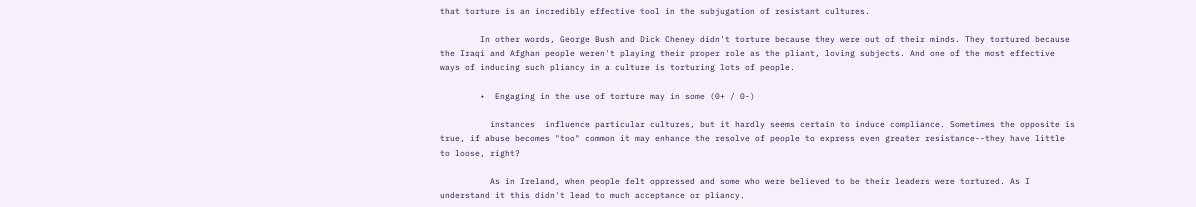that torture is an incredibly effective tool in the subjugation of resistant cultures.

        In other words, George Bush and Dick Cheney didn't torture because they were out of their minds. They tortured because the Iraqi and Afghan people weren't playing their proper role as the pliant, loving subjects. And one of the most effective ways of inducing such pliancy in a culture is torturing lots of people.

        •  Engaging in the use of torture may in some (0+ / 0-)

          instances  influence particular cultures, but it hardly seems certain to induce compliance. Sometimes the opposite is true, if abuse becomes "too" common it may enhance the resolve of people to express even greater resistance--they have little to loose, right?

          As in Ireland, when people felt oppressed and some who were believed to be their leaders were tortured. As I understand it this didn't lead to much acceptance or pliancy.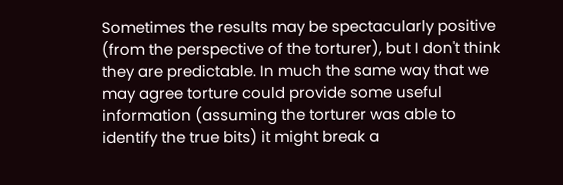Sometimes the results may be spectacularly positive (from the perspective of the torturer), but I don't think they are predictable. In much the same way that we may agree torture could provide some useful information (assuming the torturer was able to identify the true bits) it might break a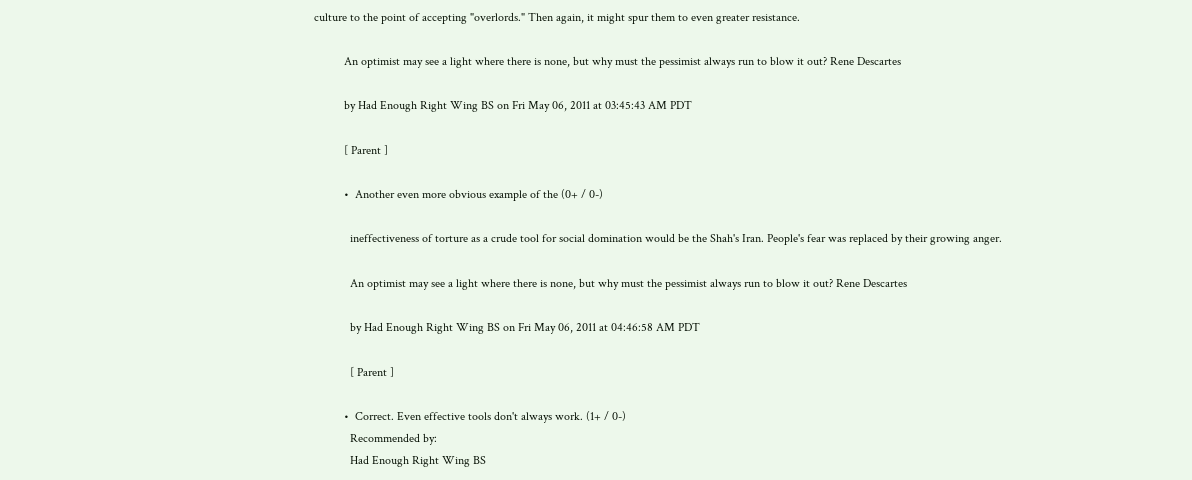culture to the point of accepting "overlords." Then again, it might spur them to even greater resistance.

          An optimist may see a light where there is none, but why must the pessimist always run to blow it out? Rene Descartes

          by Had Enough Right Wing BS on Fri May 06, 2011 at 03:45:43 AM PDT

          [ Parent ]

          •  Another even more obvious example of the (0+ / 0-)

            ineffectiveness of torture as a crude tool for social domination would be the Shah's Iran. People's fear was replaced by their growing anger.

            An optimist may see a light where there is none, but why must the pessimist always run to blow it out? Rene Descartes

            by Had Enough Right Wing BS on Fri May 06, 2011 at 04:46:58 AM PDT

            [ Parent ]

          •  Correct. Even effective tools don't always work. (1+ / 0-)
            Recommended by:
            Had Enough Right Wing BS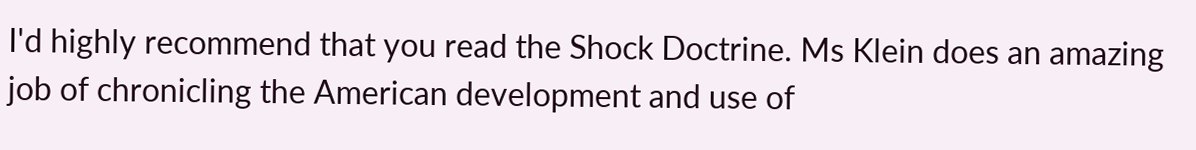I'd highly recommend that you read the Shock Doctrine. Ms Klein does an amazing job of chronicling the American development and use of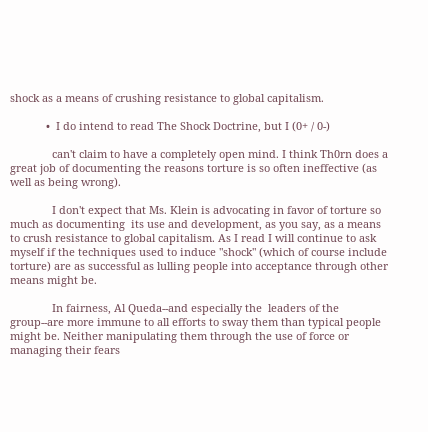shock as a means of crushing resistance to global capitalism.

            •  I do intend to read The Shock Doctrine, but I (0+ / 0-)

              can't claim to have a completely open mind. I think Th0rn does a great job of documenting the reasons torture is so often ineffective (as well as being wrong).

              I don't expect that Ms. Klein is advocating in favor of torture so much as documenting  its use and development, as you say, as a means to crush resistance to global capitalism. As I read I will continue to ask myself if the techniques used to induce "shock" (which of course include torture) are as successful as lulling people into acceptance through other means might be.

              In fairness, Al Queda--and especially the  leaders of the group--are more immune to all efforts to sway them than typical people might be. Neither manipulating them through the use of force or managing their fears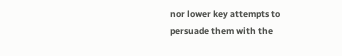nor lower key attempts to persuade them with the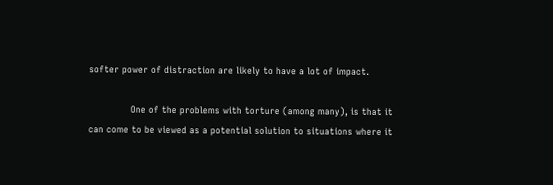softer power of distraction are likely to have a lot of impact.

              One of the problems with torture (among many), is that it can come to be viewed as a potential solution to situations where it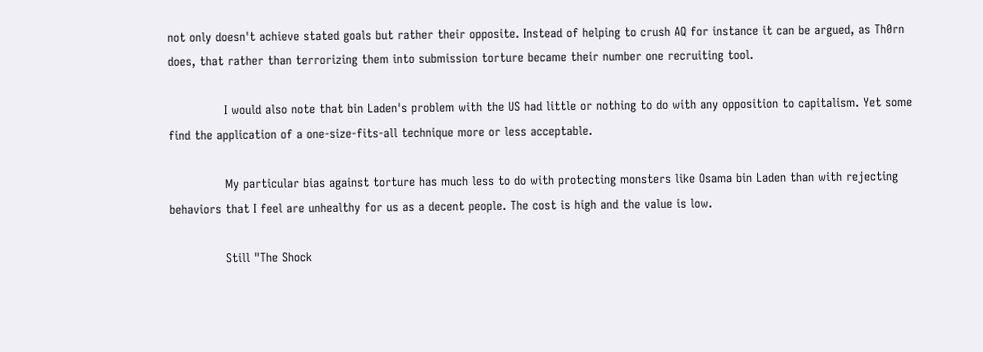not only doesn't achieve stated goals but rather their opposite. Instead of helping to crush AQ for instance it can be argued, as Th0rn does, that rather than terrorizing them into submission torture became their number one recruiting tool.

              I would also note that bin Laden's problem with the US had little or nothing to do with any opposition to capitalism. Yet some find the application of a one-size-fits-all technique more or less acceptable.

              My particular bias against torture has much less to do with protecting monsters like Osama bin Laden than with rejecting behaviors that I feel are unhealthy for us as a decent people. The cost is high and the value is low.

              Still "The Shock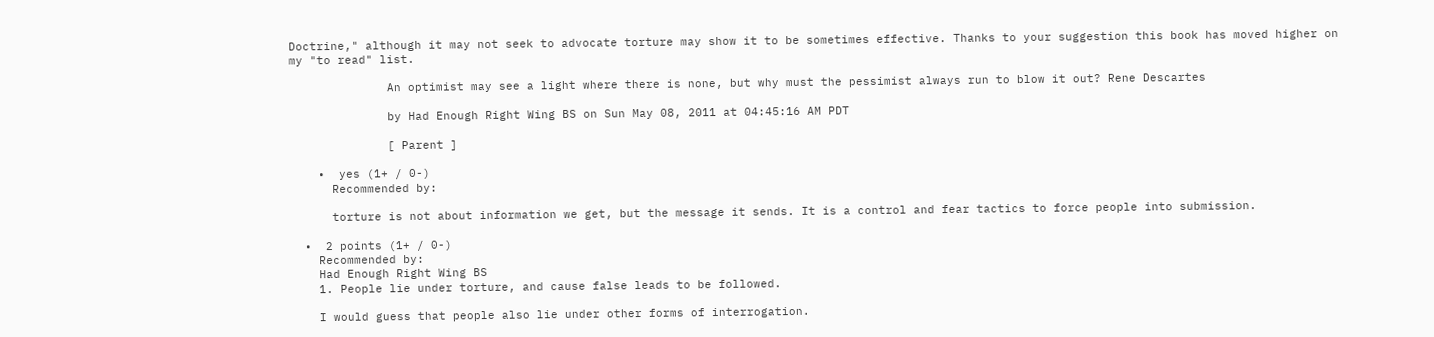Doctrine," although it may not seek to advocate torture may show it to be sometimes effective. Thanks to your suggestion this book has moved higher on my "to read" list.

              An optimist may see a light where there is none, but why must the pessimist always run to blow it out? Rene Descartes

              by Had Enough Right Wing BS on Sun May 08, 2011 at 04:45:16 AM PDT

              [ Parent ]

    •  yes (1+ / 0-)
      Recommended by:

      torture is not about information we get, but the message it sends. It is a control and fear tactics to force people into submission.

  •  2 points (1+ / 0-)
    Recommended by:
    Had Enough Right Wing BS
    1. People lie under torture, and cause false leads to be followed.

    I would guess that people also lie under other forms of interrogation.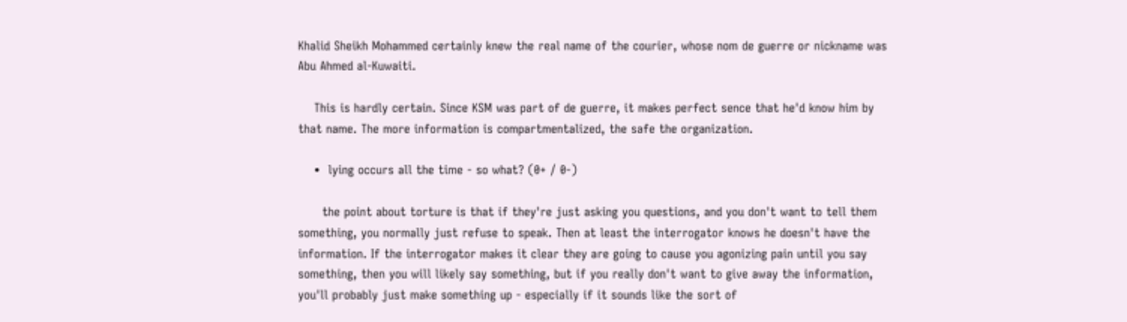Khalid Sheikh Mohammed certainly knew the real name of the courier, whose nom de guerre or nickname was Abu Ahmed al-Kuwaiti.

    This is hardly certain. Since KSM was part of de guerre, it makes perfect sence that he'd know him by that name. The more information is compartmentalized, the safe the organization.

    •  lying occurs all the time - so what? (0+ / 0-)

      the point about torture is that if they're just asking you questions, and you don't want to tell them something, you normally just refuse to speak. Then at least the interrogator knows he doesn't have the information. If the interrogator makes it clear they are going to cause you agonizing pain until you say something, then you will likely say something, but if you really don't want to give away the information, you'll probably just make something up - especially if it sounds like the sort of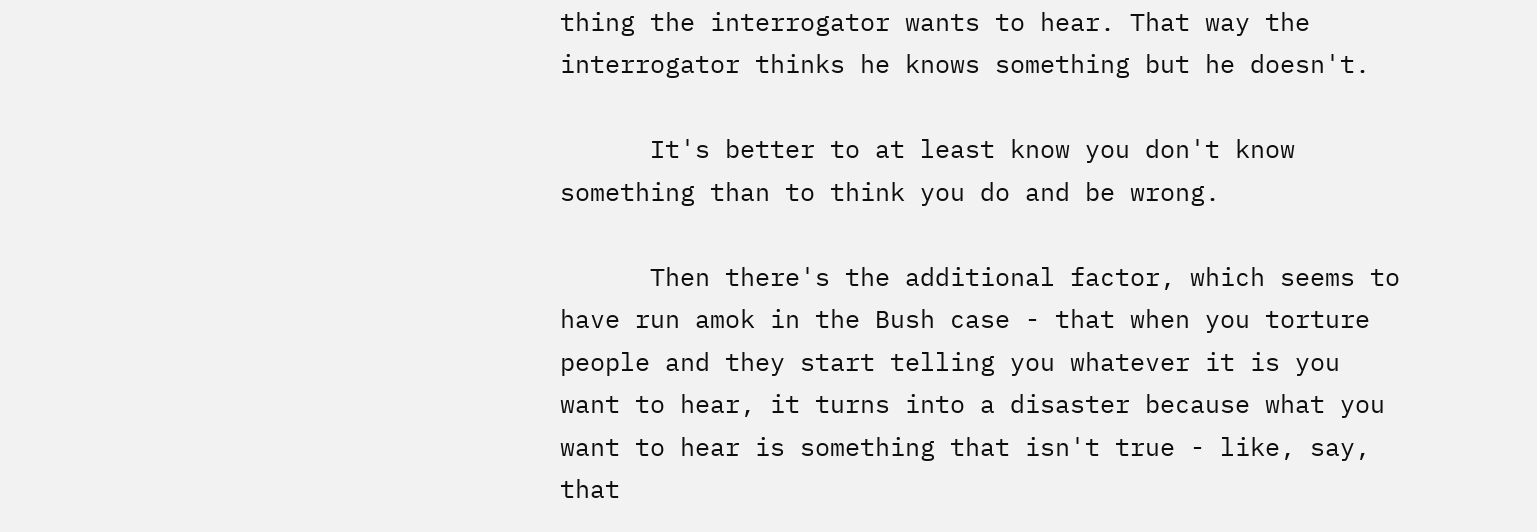thing the interrogator wants to hear. That way the interrogator thinks he knows something but he doesn't.

      It's better to at least know you don't know something than to think you do and be wrong.

      Then there's the additional factor, which seems to have run amok in the Bush case - that when you torture people and they start telling you whatever it is you want to hear, it turns into a disaster because what you want to hear is something that isn't true - like, say, that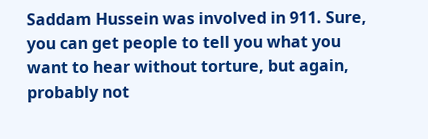Saddam Hussein was involved in 911. Sure, you can get people to tell you what you want to hear without torture, but again, probably not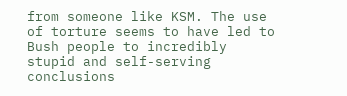from someone like KSM. The use of torture seems to have led to Bush people to incredibly stupid and self-serving conclusions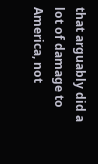that arguably did a lot of damage to America, not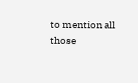to mention all those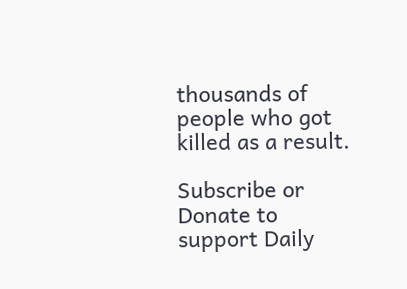thousands of people who got killed as a result.

Subscribe or Donate to support Daily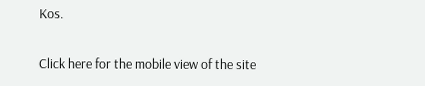Kos.

Click here for the mobile view of the site